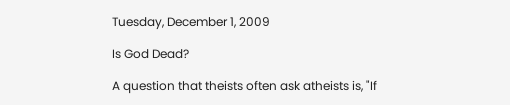Tuesday, December 1, 2009

Is God Dead?

A question that theists often ask atheists is, "If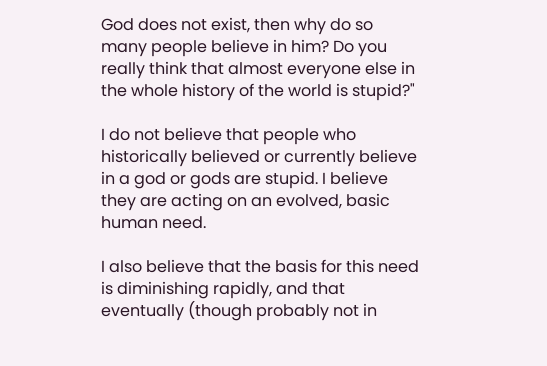God does not exist, then why do so many people believe in him? Do you really think that almost everyone else in the whole history of the world is stupid?"

I do not believe that people who historically believed or currently believe in a god or gods are stupid. I believe they are acting on an evolved, basic human need.

I also believe that the basis for this need is diminishing rapidly, and that eventually (though probably not in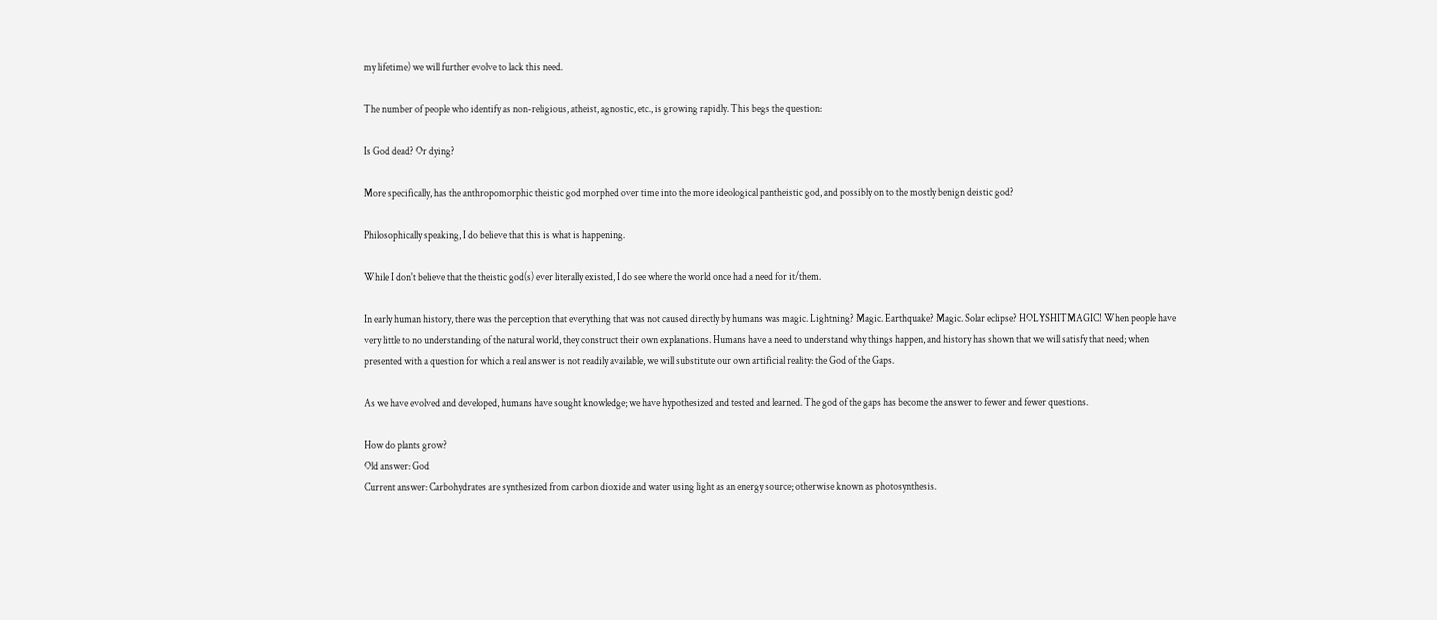my lifetime) we will further evolve to lack this need.

The number of people who identify as non-religious, atheist, agnostic, etc., is growing rapidly. This begs the question:

Is God dead? Or dying?

More specifically, has the anthropomorphic theistic god morphed over time into the more ideological pantheistic god, and possibly on to the mostly benign deistic god?

Philosophically speaking, I do believe that this is what is happening.

While I don't believe that the theistic god(s) ever literally existed, I do see where the world once had a need for it/them.

In early human history, there was the perception that everything that was not caused directly by humans was magic. Lightning? Magic. Earthquake? Magic. Solar eclipse? HOLYSHITMAGIC! When people have very little to no understanding of the natural world, they construct their own explanations. Humans have a need to understand why things happen, and history has shown that we will satisfy that need; when presented with a question for which a real answer is not readily available, we will substitute our own artificial reality: the God of the Gaps.

As we have evolved and developed, humans have sought knowledge; we have hypothesized and tested and learned. The god of the gaps has become the answer to fewer and fewer questions.

How do plants grow?
Old answer: God
Current answer: Carbohydrates are synthesized from carbon dioxide and water using light as an energy source; otherwise known as photosynthesis.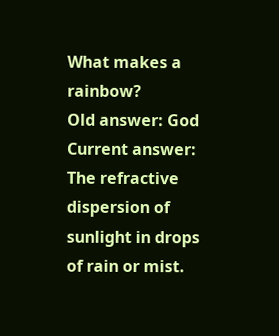What makes a rainbow?
Old answer: God
Current answer: The refractive dispersion of sunlight in drops of rain or mist.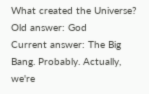What created the Universe?
Old answer: God
Current answer: The Big Bang. Probably. Actually, we're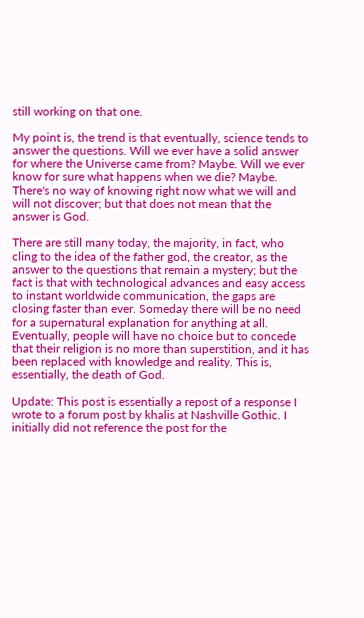still working on that one.

My point is, the trend is that eventually, science tends to answer the questions. Will we ever have a solid answer for where the Universe came from? Maybe. Will we ever know for sure what happens when we die? Maybe. There's no way of knowing right now what we will and will not discover; but that does not mean that the answer is God.

There are still many today, the majority, in fact, who cling to the idea of the father god, the creator, as the answer to the questions that remain a mystery; but the fact is that with technological advances and easy access to instant worldwide communication, the gaps are closing faster than ever. Someday there will be no need for a supernatural explanation for anything at all. Eventually, people will have no choice but to concede that their religion is no more than superstition, and it has been replaced with knowledge and reality. This is, essentially, the death of God.

Update: This post is essentially a repost of a response I wrote to a forum post by khalis at Nashville Gothic. I initially did not reference the post for the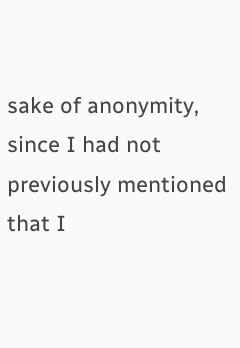sake of anonymity, since I had not previously mentioned that I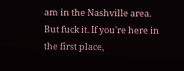am in the Nashville area. But fuck it. If you're here in the first place,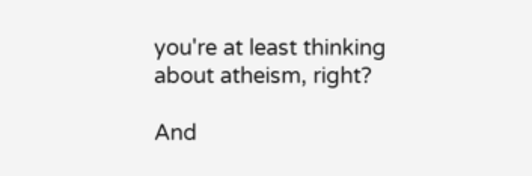you're at least thinking about atheism, right?

And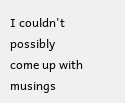I couldn't possibly come up with musings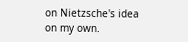on Nietzsche's idea on my own.